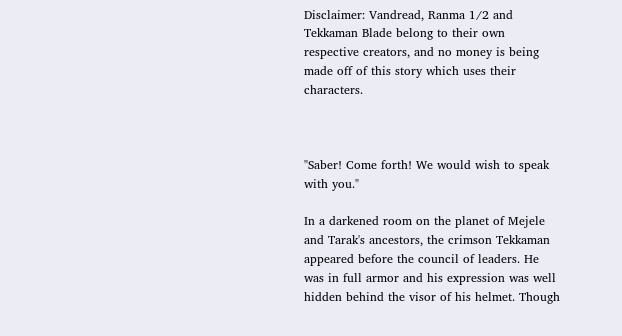Disclaimer: Vandread, Ranma 1/2 and Tekkaman Blade belong to their own respective creators, and no money is being made off of this story which uses their characters.



"Saber! Come forth! We would wish to speak with you."

In a darkened room on the planet of Mejele and Tarak's ancestors, the crimson Tekkaman appeared before the council of leaders. He was in full armor and his expression was well hidden behind the visor of his helmet. Though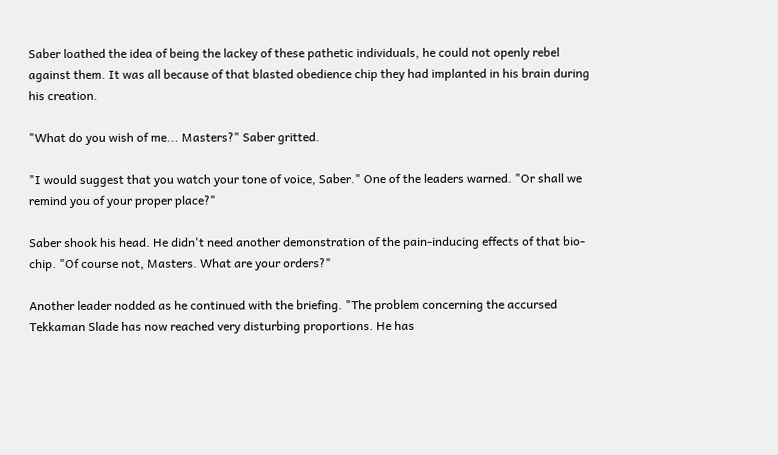Saber loathed the idea of being the lackey of these pathetic individuals, he could not openly rebel against them. It was all because of that blasted obedience chip they had implanted in his brain during his creation.

"What do you wish of me... Masters?" Saber gritted.

"I would suggest that you watch your tone of voice, Saber." One of the leaders warned. "Or shall we remind you of your proper place?"

Saber shook his head. He didn't need another demonstration of the pain-inducing effects of that bio-chip. "Of course not, Masters. What are your orders?"

Another leader nodded as he continued with the briefing. "The problem concerning the accursed Tekkaman Slade has now reached very disturbing proportions. He has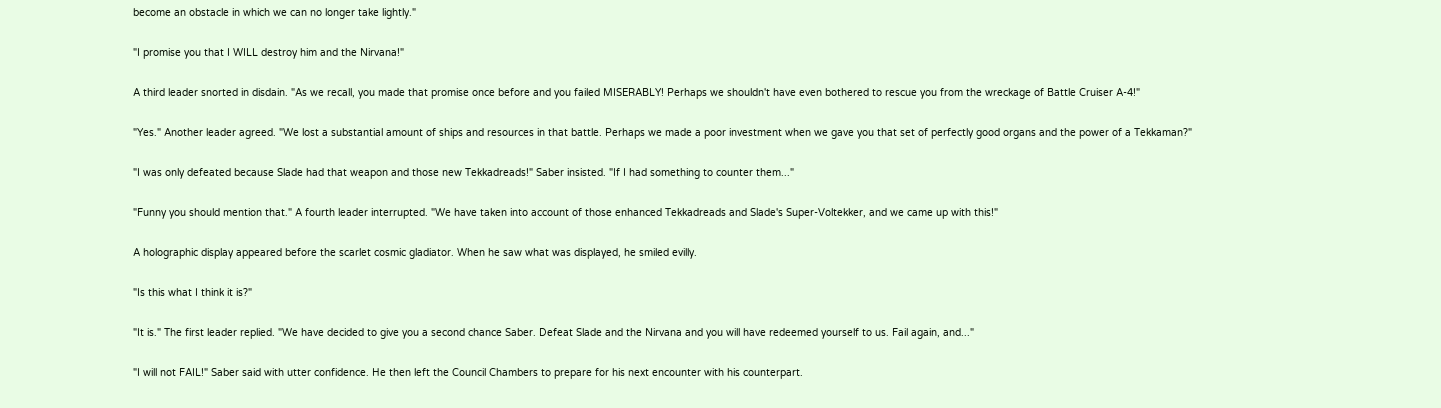become an obstacle in which we can no longer take lightly."

"I promise you that I WILL destroy him and the Nirvana!"

A third leader snorted in disdain. "As we recall, you made that promise once before and you failed MISERABLY! Perhaps we shouldn't have even bothered to rescue you from the wreckage of Battle Cruiser A-4!"

"Yes." Another leader agreed. "We lost a substantial amount of ships and resources in that battle. Perhaps we made a poor investment when we gave you that set of perfectly good organs and the power of a Tekkaman?"

"I was only defeated because Slade had that weapon and those new Tekkadreads!" Saber insisted. "If I had something to counter them..."

"Funny you should mention that." A fourth leader interrupted. "We have taken into account of those enhanced Tekkadreads and Slade's Super-Voltekker, and we came up with this!"

A holographic display appeared before the scarlet cosmic gladiator. When he saw what was displayed, he smiled evilly.

"Is this what I think it is?"

"It is." The first leader replied. "We have decided to give you a second chance Saber. Defeat Slade and the Nirvana and you will have redeemed yourself to us. Fail again, and..."

"I will not FAIL!" Saber said with utter confidence. He then left the Council Chambers to prepare for his next encounter with his counterpart.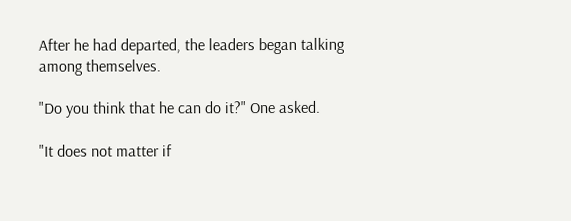After he had departed, the leaders began talking among themselves.

"Do you think that he can do it?" One asked.

"It does not matter if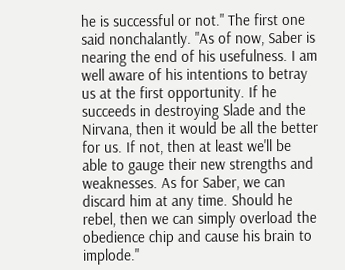he is successful or not." The first one said nonchalantly. "As of now, Saber is nearing the end of his usefulness. I am well aware of his intentions to betray us at the first opportunity. If he succeeds in destroying Slade and the Nirvana, then it would be all the better for us. If not, then at least we'll be able to gauge their new strengths and weaknesses. As for Saber, we can discard him at any time. Should he rebel, then we can simply overload the obedience chip and cause his brain to implode."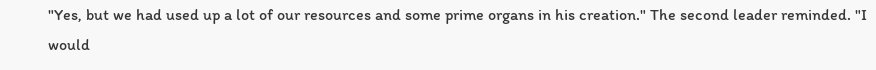"Yes, but we had used up a lot of our resources and some prime organs in his creation." The second leader reminded. "I would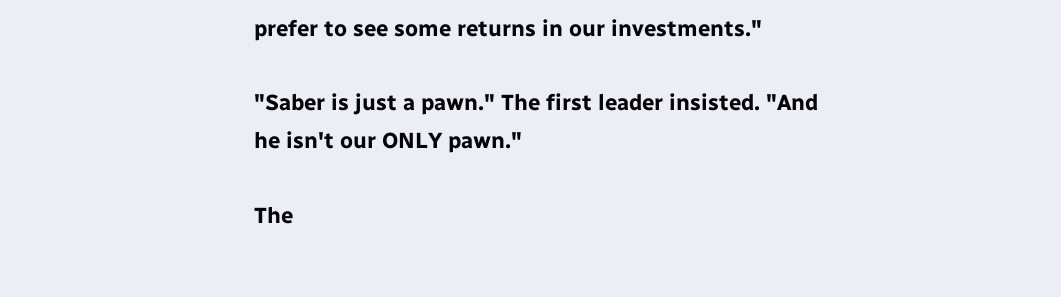prefer to see some returns in our investments."

"Saber is just a pawn." The first leader insisted. "And he isn't our ONLY pawn."

The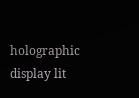holographic display lit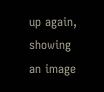up again, showing an image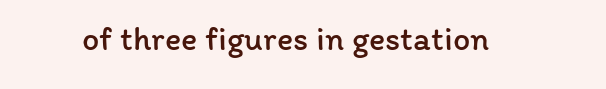of three figures in gestation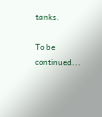tanks.

To be continued...